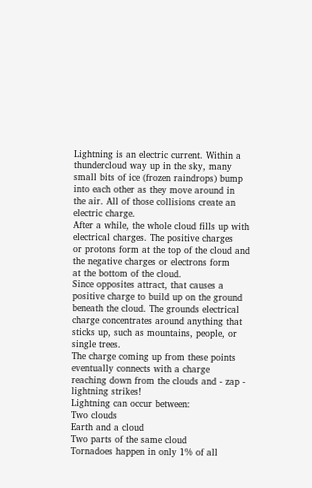Lightning is an electric current. Within a thundercloud way up in the sky, many
small bits of ice (frozen raindrops) bump into each other as they move around in
the air. All of those collisions create an electric charge.
After a while, the whole cloud fills up with electrical charges. The positive charges
or protons form at the top of the cloud and the negative charges or electrons form
at the bottom of the cloud.
Since opposites attract, that causes a positive charge to build up on the ground
beneath the cloud. The grounds electrical charge concentrates around anything that
sticks up, such as mountains, people, or single trees.
The charge coming up from these points eventually connects with a charge
reaching down from the clouds and - zap - lightning strikes!
Lightning can occur between:
Two clouds
Earth and a cloud
Two parts of the same cloud
Tornadoes happen in only 1% of all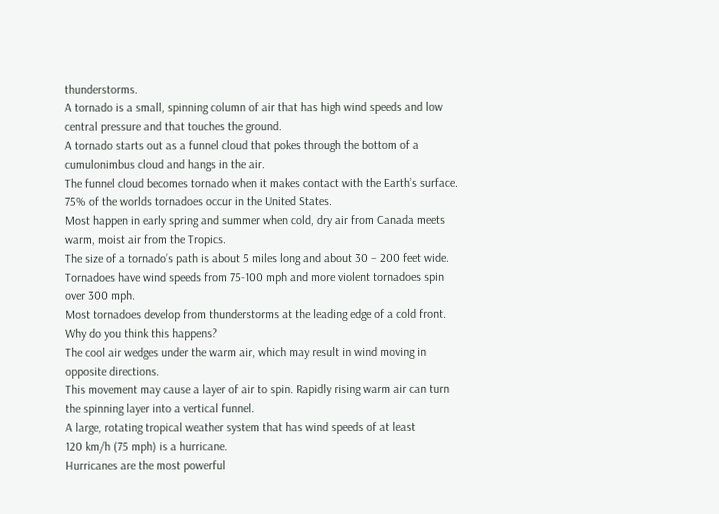thunderstorms.
A tornado is a small, spinning column of air that has high wind speeds and low
central pressure and that touches the ground.
A tornado starts out as a funnel cloud that pokes through the bottom of a
cumulonimbus cloud and hangs in the air.
The funnel cloud becomes tornado when it makes contact with the Earth’s surface.
75% of the worlds tornadoes occur in the United States.
Most happen in early spring and summer when cold, dry air from Canada meets
warm, moist air from the Tropics.
The size of a tornado’s path is about 5 miles long and about 30 – 200 feet wide.
Tornadoes have wind speeds from 75-100 mph and more violent tornadoes spin
over 300 mph.
Most tornadoes develop from thunderstorms at the leading edge of a cold front.
Why do you think this happens?
The cool air wedges under the warm air, which may result in wind moving in
opposite directions.
This movement may cause a layer of air to spin. Rapidly rising warm air can turn
the spinning layer into a vertical funnel.
A large, rotating tropical weather system that has wind speeds of at least
120 km/h (75 mph) is a hurricane.
Hurricanes are the most powerful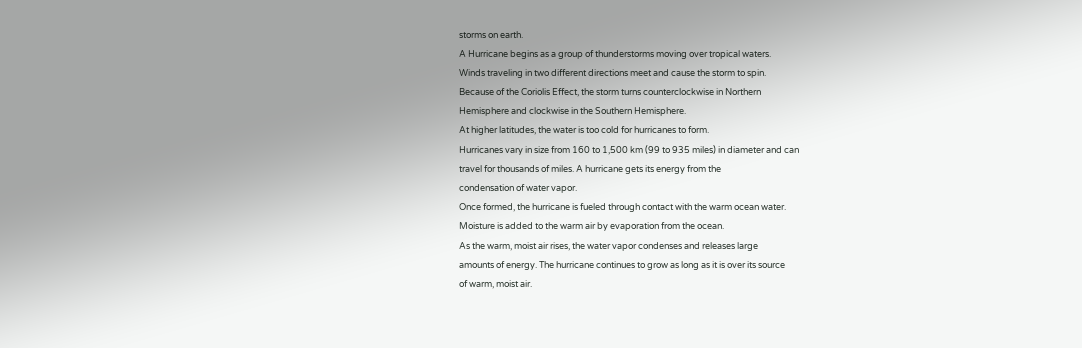storms on earth.
A Hurricane begins as a group of thunderstorms moving over tropical waters.
Winds traveling in two different directions meet and cause the storm to spin.
Because of the Coriolis Effect, the storm turns counterclockwise in Northern
Hemisphere and clockwise in the Southern Hemisphere.
At higher latitudes, the water is too cold for hurricanes to form.
Hurricanes vary in size from 160 to 1,500 km (99 to 935 miles) in diameter and can
travel for thousands of miles. A hurricane gets its energy from the
condensation of water vapor.
Once formed, the hurricane is fueled through contact with the warm ocean water.
Moisture is added to the warm air by evaporation from the ocean.
As the warm, moist air rises, the water vapor condenses and releases large
amounts of energy. The hurricane continues to grow as long as it is over its source
of warm, moist air.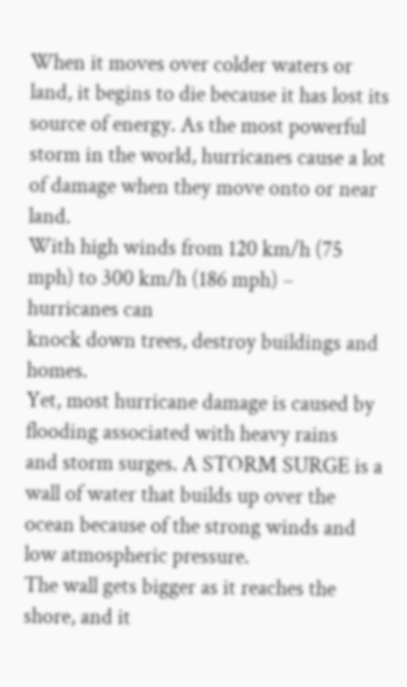When it moves over colder waters or land, it begins to die because it has lost its
source of energy. As the most powerful storm in the world, hurricanes cause a lot
of damage when they move onto or near land.
With high winds from 120 km/h (75 mph) to 300 km/h (186 mph) – hurricanes can
knock down trees, destroy buildings and homes.
Yet, most hurricane damage is caused by flooding associated with heavy rains
and storm surges. A STORM SURGE is a wall of water that builds up over the
ocean because of the strong winds and low atmospheric pressure.
The wall gets bigger as it reaches the shore, and it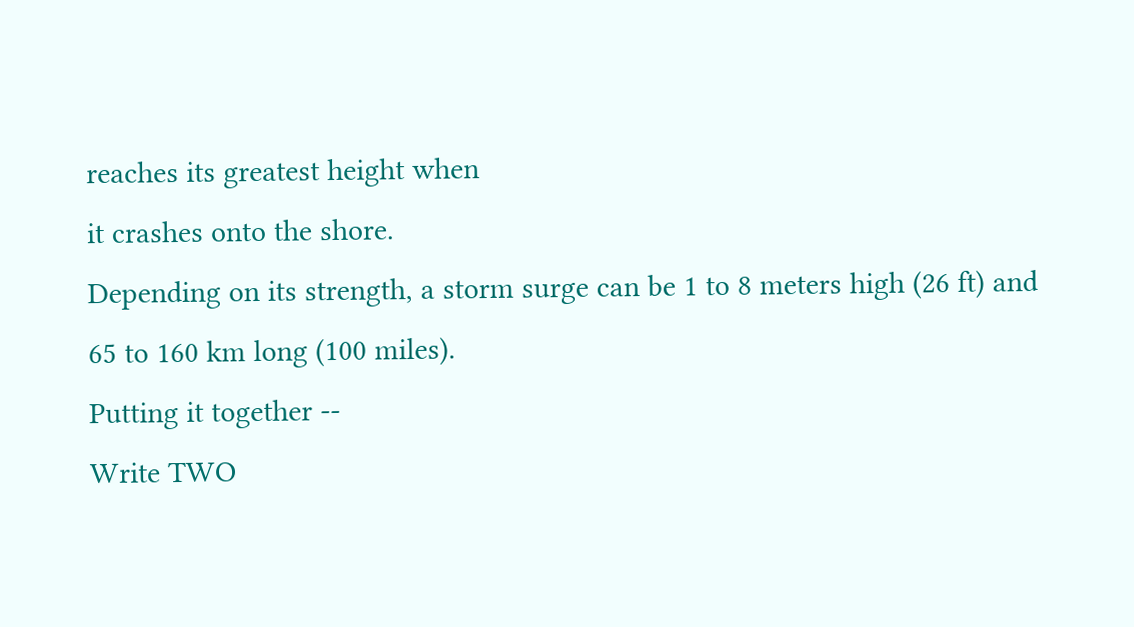reaches its greatest height when
it crashes onto the shore.
Depending on its strength, a storm surge can be 1 to 8 meters high (26 ft) and
65 to 160 km long (100 miles).
Putting it together --
Write TWO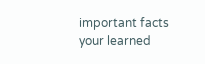important facts your learned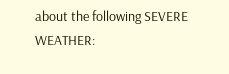about the following SEVERE WEATHER: